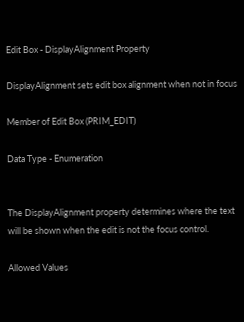Edit Box - DisplayAlignment Property

DisplayAlignment sets edit box alignment when not in focus

Member of Edit Box (PRIM_EDIT)

Data Type - Enumeration


The DisplayAlignment property determines where the text will be shown when the edit is not the focus control.

Allowed Values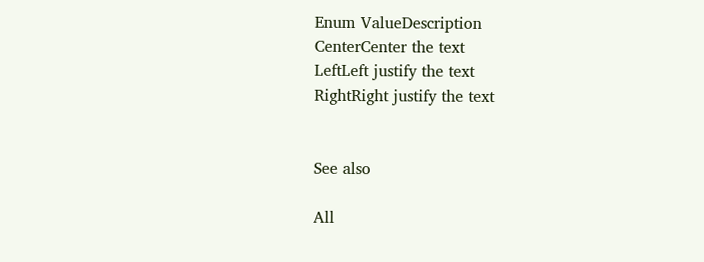Enum ValueDescription
CenterCenter the text
LeftLeft justify the text
RightRight justify the text


See also

All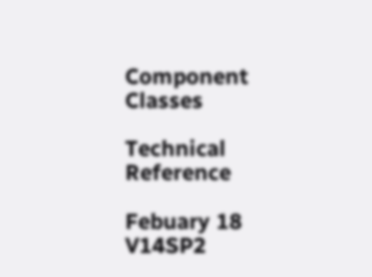Component Classes

Technical Reference

Febuary 18 V14SP2